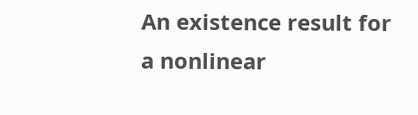An existence result for a nonlinear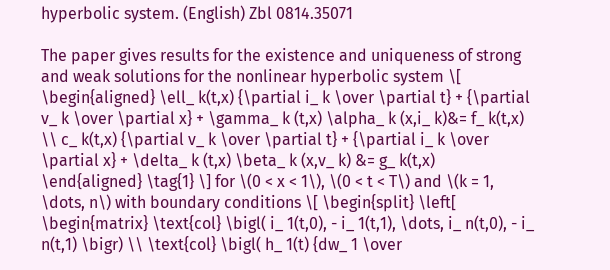hyperbolic system. (English) Zbl 0814.35071

The paper gives results for the existence and uniqueness of strong and weak solutions for the nonlinear hyperbolic system \[ \begin{aligned} \ell_ k(t,x) {\partial i_ k \over \partial t} + {\partial v_ k \over \partial x} + \gamma_ k (t,x) \alpha_ k (x,i_ k)&= f_ k(t,x) \\ c_ k(t,x) {\partial v_ k \over \partial t} + {\partial i_ k \over \partial x} + \delta_ k (t,x) \beta_ k (x,v_ k) &= g_ k(t,x) \end{aligned} \tag{1} \] for \(0 < x < 1\), \(0 < t < T\) and \(k = 1, \dots, n\) with boundary conditions \[ \begin{split} \left[ \begin{matrix} \text{col} \bigl( i_ 1(t,0), - i_ 1(t,1), \dots, i_ n(t,0), - i_ n(t,1) \bigr) \\ \text{col} \bigl( h_ 1(t) {dw_ 1 \over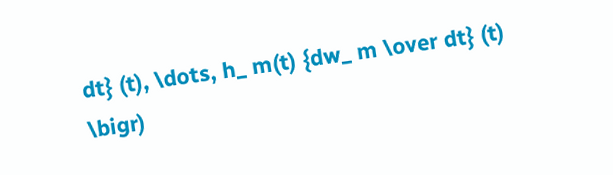dt} (t), \dots, h_ m(t) {dw_ m \over dt} (t) \bigr)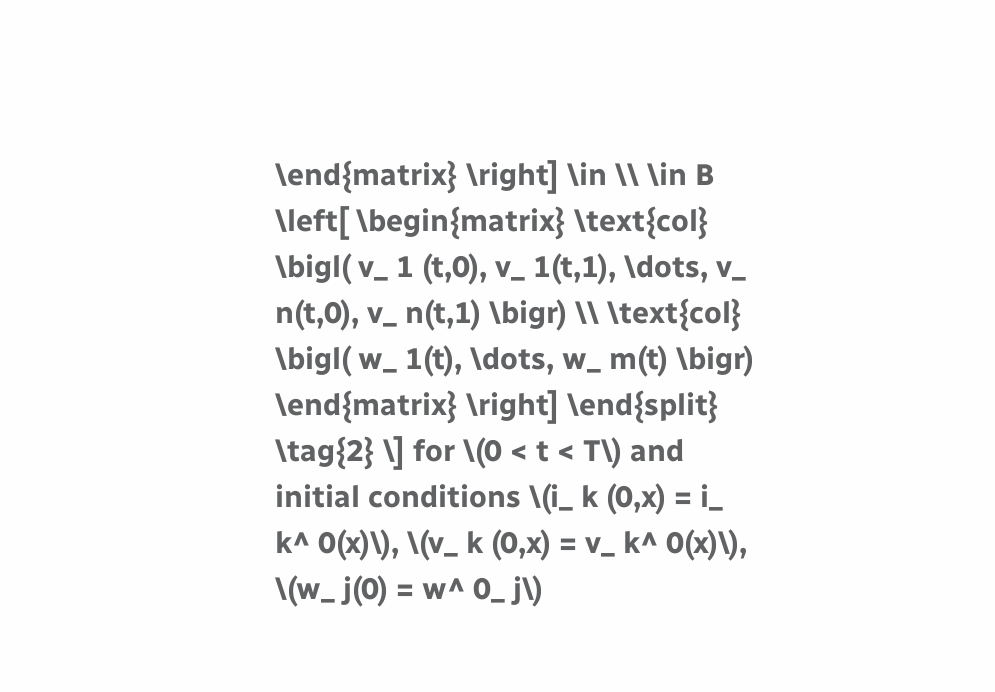\end{matrix} \right] \in \\ \in B \left[ \begin{matrix} \text{col} \bigl( v_ 1 (t,0), v_ 1(t,1), \dots, v_ n(t,0), v_ n(t,1) \bigr) \\ \text{col} \bigl( w_ 1(t), \dots, w_ m(t) \bigr) \end{matrix} \right] \end{split} \tag{2} \] for \(0 < t < T\) and initial conditions \(i_ k (0,x) = i_ k^ 0(x)\), \(v_ k (0,x) = v_ k^ 0(x)\), \(w_ j(0) = w^ 0_ j\)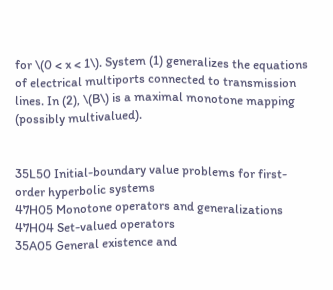for \(0 < x < 1\). System (1) generalizes the equations of electrical multiports connected to transmission lines. In (2), \(B\) is a maximal monotone mapping (possibly multivalued).


35L50 Initial-boundary value problems for first-order hyperbolic systems
47H05 Monotone operators and generalizations
47H04 Set-valued operators
35A05 General existence and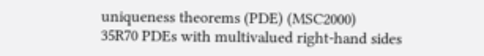uniqueness theorems (PDE) (MSC2000)
35R70 PDEs with multivalued right-hand sides